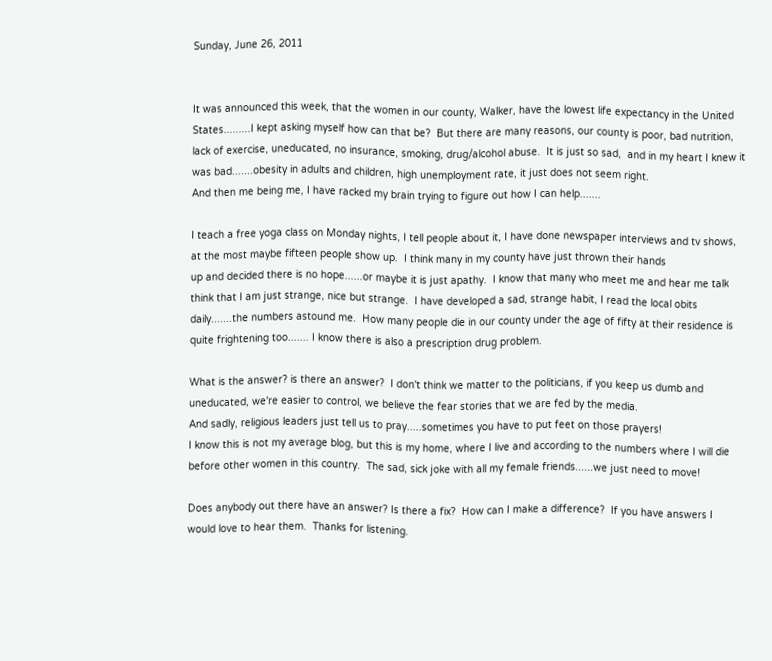Sunday, June 26, 2011


It was announced this week, that the women in our county, Walker, have the lowest life expectancy in the United States.........I kept asking myself how can that be?  But there are many reasons, our county is poor, bad nutrition, lack of exercise, uneducated, no insurance, smoking, drug/alcohol abuse.  It is just so sad,  and in my heart I knew it was bad.......obesity in adults and children, high unemployment rate, it just does not seem right.
And then me being me, I have racked my brain trying to figure out how I can help.......

I teach a free yoga class on Monday nights, I tell people about it, I have done newspaper interviews and tv shows, at the most maybe fifteen people show up.  I think many in my county have just thrown their hands
up and decided there is no hope......or maybe it is just apathy.  I know that many who meet me and hear me talk think that I am just strange, nice but strange.  I have developed a sad, strange habit, I read the local obits
daily.......the numbers astound me.  How many people die in our county under the age of fifty at their residence is quite frightening too....... I know there is also a prescription drug problem.

What is the answer? is there an answer?  I don't think we matter to the politicians, if you keep us dumb and uneducated, we're easier to control, we believe the fear stories that we are fed by the media.
And sadly, religious leaders just tell us to pray.....sometimes you have to put feet on those prayers!
I know this is not my average blog, but this is my home, where I live and according to the numbers where I will die before other women in this country.  The sad, sick joke with all my female friends......we just need to move!

Does anybody out there have an answer? Is there a fix?  How can I make a difference?  If you have answers I would love to hear them.  Thanks for listening.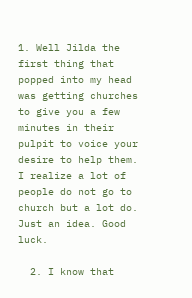1. Well Jilda the first thing that popped into my head was getting churches to give you a few minutes in their pulpit to voice your desire to help them. I realize a lot of people do not go to church but a lot do. Just an idea. Good luck.

  2. I know that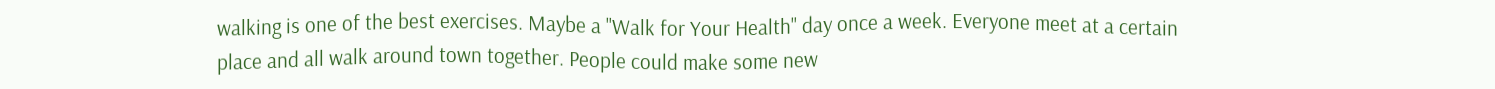walking is one of the best exercises. Maybe a "Walk for Your Health" day once a week. Everyone meet at a certain place and all walk around town together. People could make some new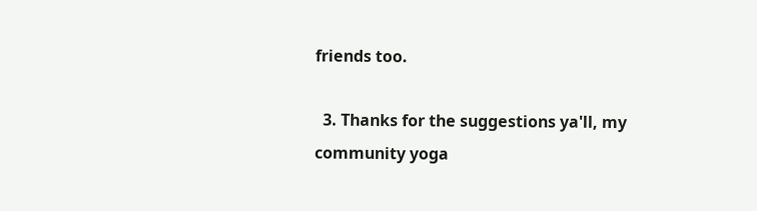friends too.

  3. Thanks for the suggestions ya'll, my community yoga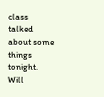class talked about some things tonight. Will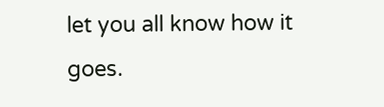let you all know how it goes.